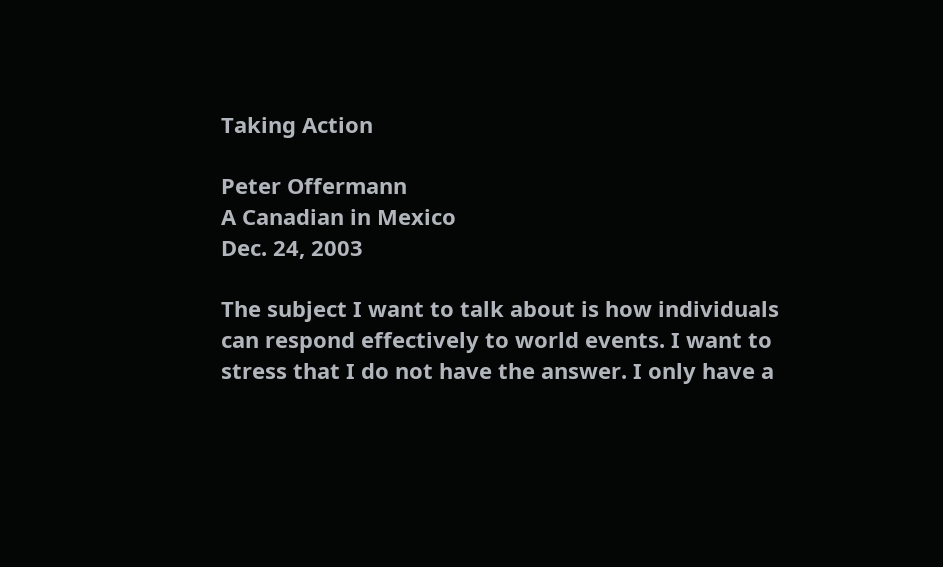Taking Action

Peter Offermann
A Canadian in Mexico
Dec. 24, 2003

The subject I want to talk about is how individuals can respond effectively to world events. I want to stress that I do not have the answer. I only have a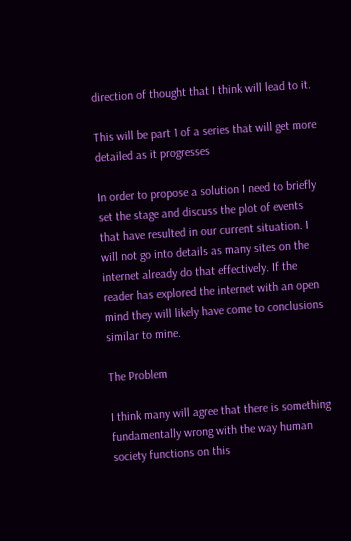direction of thought that I think will lead to it.

This will be part 1 of a series that will get more detailed as it progresses

In order to propose a solution I need to briefly set the stage and discuss the plot of events that have resulted in our current situation. I will not go into details as many sites on the internet already do that effectively. If the reader has explored the internet with an open mind they will likely have come to conclusions similar to mine.

The Problem

I think many will agree that there is something fundamentally wrong with the way human society functions on this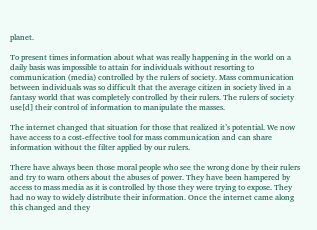planet.

To present times information about what was really happening in the world on a daily basis was impossible to attain for individuals without resorting to communication (media) controlled by the rulers of society. Mass communication between individuals was so difficult that the average citizen in society lived in a fantasy world that was completely controlled by their rulers. The rulers of society use[d] their control of information to manipulate the masses.

The internet changed that situation for those that realized it’s potential. We now have access to a cost-effective tool for mass communication and can share information without the filter applied by our rulers.

There have always been those moral people who see the wrong done by their rulers and try to warn others about the abuses of power. They have been hampered by access to mass media as it is controlled by those they were trying to expose. They had no way to widely distribute their information. Once the internet came along this changed and they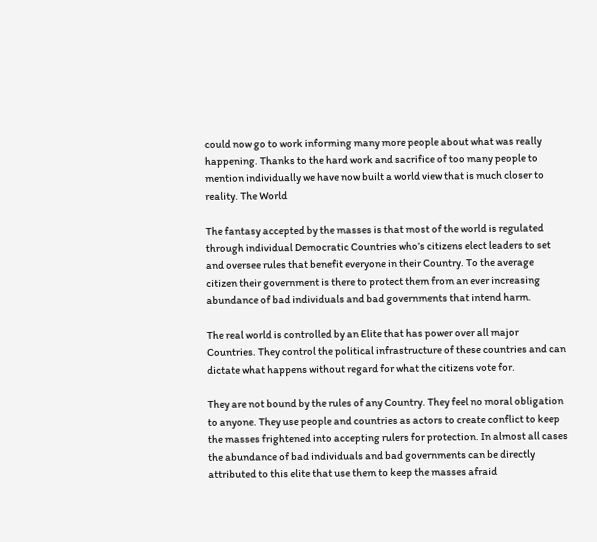could now go to work informing many more people about what was really happening. Thanks to the hard work and sacrifice of too many people to mention individually we have now built a world view that is much closer to reality. The World

The fantasy accepted by the masses is that most of the world is regulated through individual Democratic Countries who’s citizens elect leaders to set and oversee rules that benefit everyone in their Country. To the average citizen their government is there to protect them from an ever increasing abundance of bad individuals and bad governments that intend harm.

The real world is controlled by an Elite that has power over all major Countries. They control the political infrastructure of these countries and can dictate what happens without regard for what the citizens vote for.

They are not bound by the rules of any Country. They feel no moral obligation to anyone. They use people and countries as actors to create conflict to keep the masses frightened into accepting rulers for protection. In almost all cases the abundance of bad individuals and bad governments can be directly attributed to this elite that use them to keep the masses afraid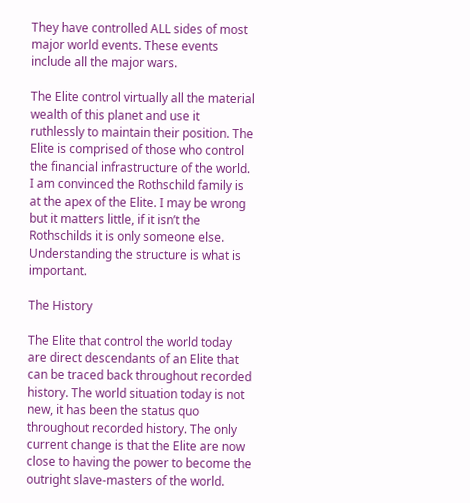They have controlled ALL sides of most major world events. These events include all the major wars.

The Elite control virtually all the material wealth of this planet and use it ruthlessly to maintain their position. The Elite is comprised of those who control the financial infrastructure of the world. I am convinced the Rothschild family is at the apex of the Elite. I may be wrong but it matters little, if it isn’t the Rothschilds it is only someone else. Understanding the structure is what is important.

The History

The Elite that control the world today are direct descendants of an Elite that can be traced back throughout recorded history. The world situation today is not new, it has been the status quo throughout recorded history. The only current change is that the Elite are now close to having the power to become the outright slave-masters of the world.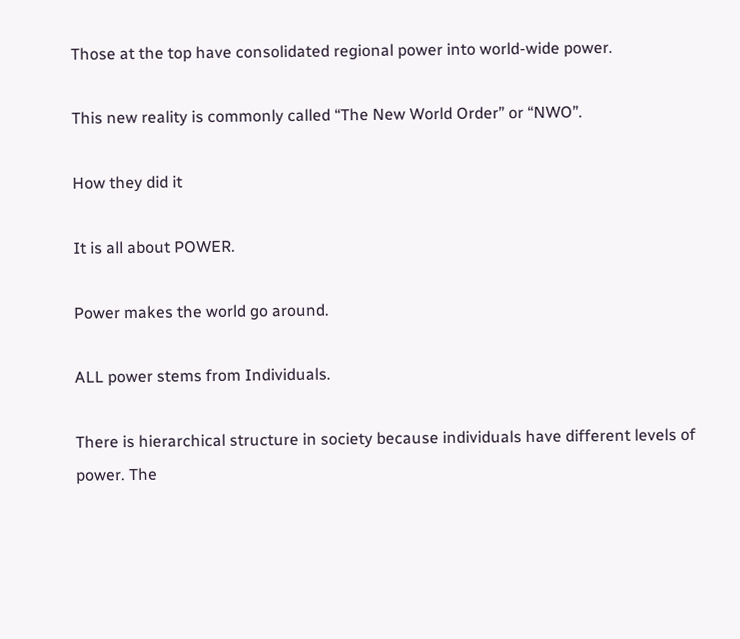Those at the top have consolidated regional power into world-wide power.

This new reality is commonly called “The New World Order” or “NWO”.

How they did it

It is all about POWER.

Power makes the world go around.

ALL power stems from Individuals.

There is hierarchical structure in society because individuals have different levels of power. The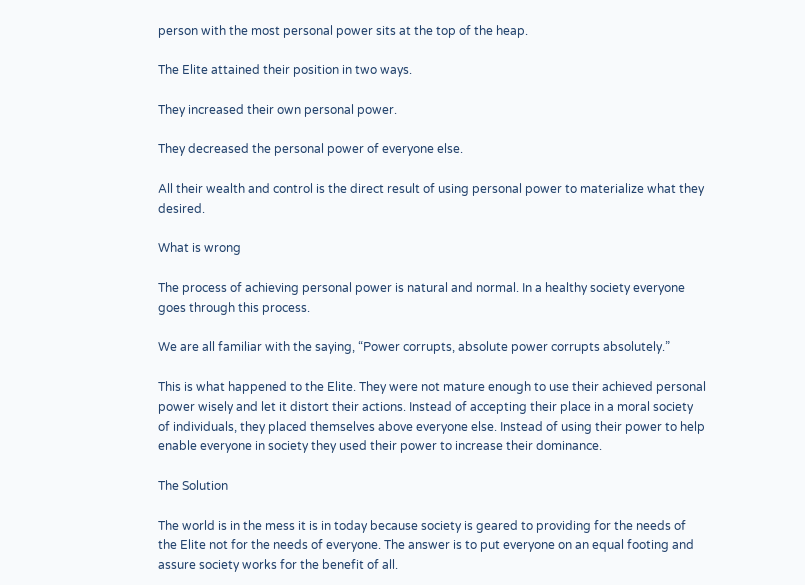person with the most personal power sits at the top of the heap.

The Elite attained their position in two ways.

They increased their own personal power.

They decreased the personal power of everyone else.

All their wealth and control is the direct result of using personal power to materialize what they desired.

What is wrong

The process of achieving personal power is natural and normal. In a healthy society everyone goes through this process.

We are all familiar with the saying, “Power corrupts, absolute power corrupts absolutely.”

This is what happened to the Elite. They were not mature enough to use their achieved personal power wisely and let it distort their actions. Instead of accepting their place in a moral society of individuals, they placed themselves above everyone else. Instead of using their power to help enable everyone in society they used their power to increase their dominance.

The Solution

The world is in the mess it is in today because society is geared to providing for the needs of the Elite not for the needs of everyone. The answer is to put everyone on an equal footing and assure society works for the benefit of all.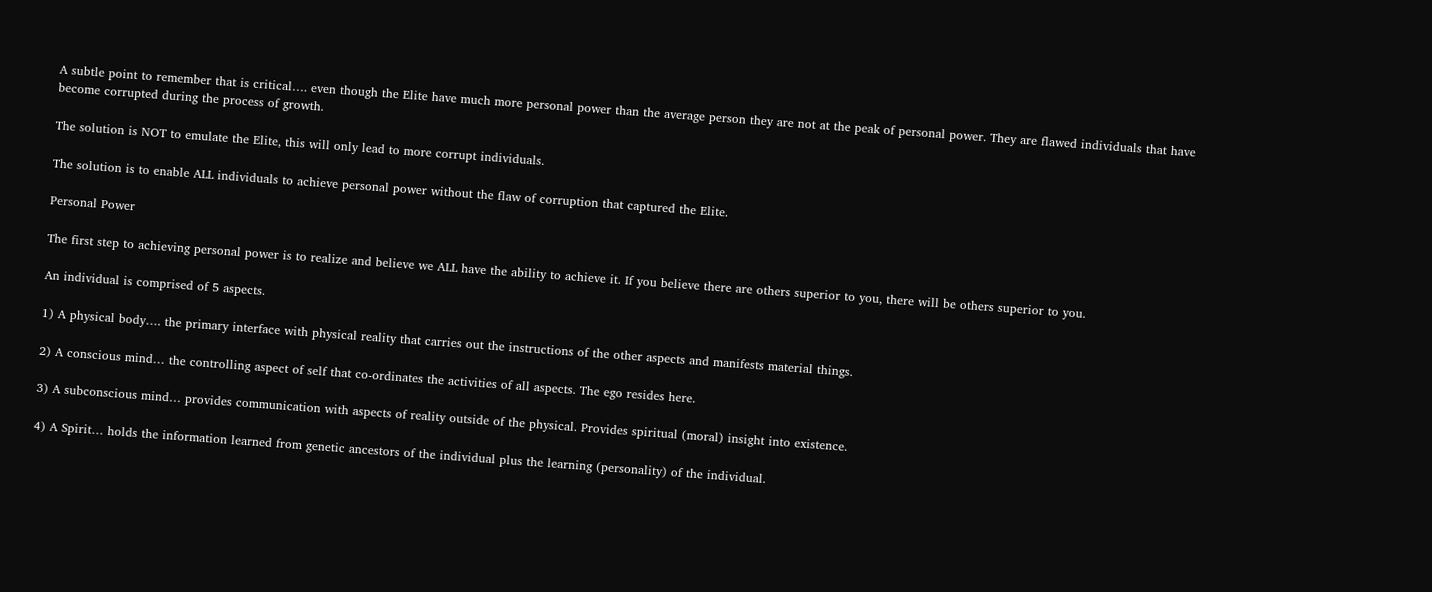A subtle point to remember that is critical…. even though the Elite have much more personal power than the average person they are not at the peak of personal power. They are flawed individuals that have become corrupted during the process of growth.

The solution is NOT to emulate the Elite, this will only lead to more corrupt individuals.

The solution is to enable ALL individuals to achieve personal power without the flaw of corruption that captured the Elite.

Personal Power

The first step to achieving personal power is to realize and believe we ALL have the ability to achieve it. If you believe there are others superior to you, there will be others superior to you.

An individual is comprised of 5 aspects.

1) A physical body…. the primary interface with physical reality that carries out the instructions of the other aspects and manifests material things.

2) A conscious mind… the controlling aspect of self that co-ordinates the activities of all aspects. The ego resides here.

3) A subconscious mind… provides communication with aspects of reality outside of the physical. Provides spiritual (moral) insight into existence.

4) A Spirit… holds the information learned from genetic ancestors of the individual plus the learning (personality) of the individual.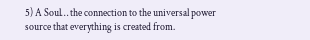5) A Soul… the connection to the universal power source that everything is created from.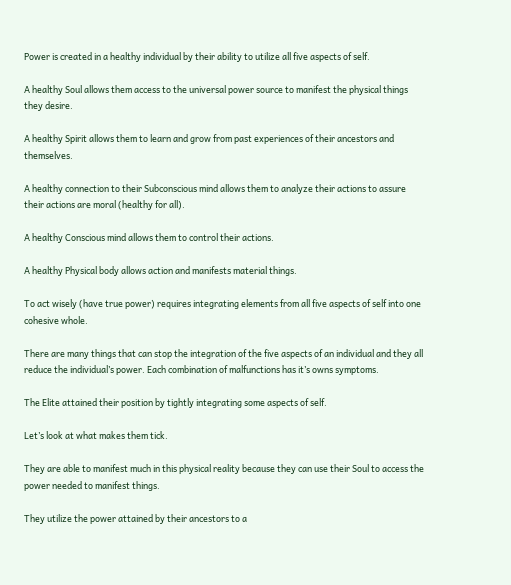Power is created in a healthy individual by their ability to utilize all five aspects of self.

A healthy Soul allows them access to the universal power source to manifest the physical things they desire.

A healthy Spirit allows them to learn and grow from past experiences of their ancestors and themselves.

A healthy connection to their Subconscious mind allows them to analyze their actions to assure their actions are moral (healthy for all).

A healthy Conscious mind allows them to control their actions.

A healthy Physical body allows action and manifests material things.

To act wisely (have true power) requires integrating elements from all five aspects of self into one cohesive whole.

There are many things that can stop the integration of the five aspects of an individual and they all reduce the individual’s power. Each combination of malfunctions has it’s owns symptoms.

The Elite attained their position by tightly integrating some aspects of self.

Let’s look at what makes them tick.

They are able to manifest much in this physical reality because they can use their Soul to access the power needed to manifest things.

They utilize the power attained by their ancestors to a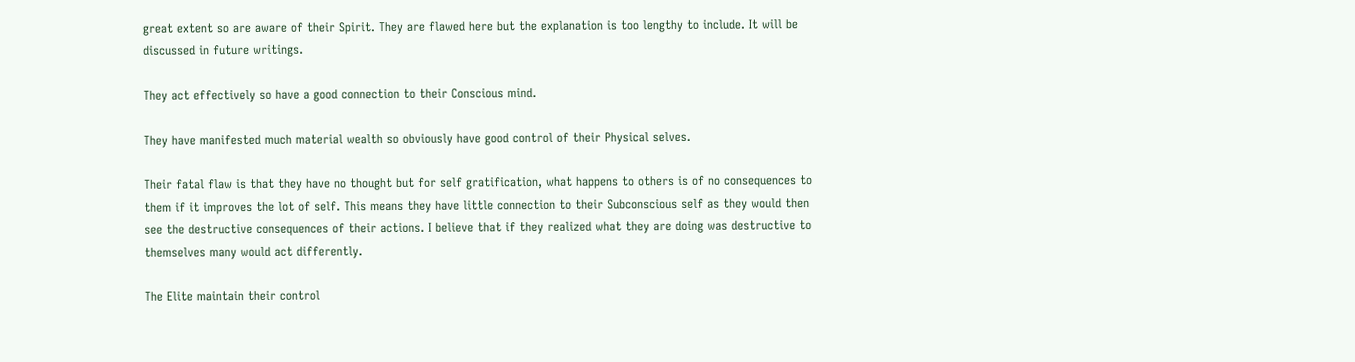great extent so are aware of their Spirit. They are flawed here but the explanation is too lengthy to include. It will be discussed in future writings.

They act effectively so have a good connection to their Conscious mind.

They have manifested much material wealth so obviously have good control of their Physical selves.

Their fatal flaw is that they have no thought but for self gratification, what happens to others is of no consequences to them if it improves the lot of self. This means they have little connection to their Subconscious self as they would then see the destructive consequences of their actions. I believe that if they realized what they are doing was destructive to themselves many would act differently.

The Elite maintain their control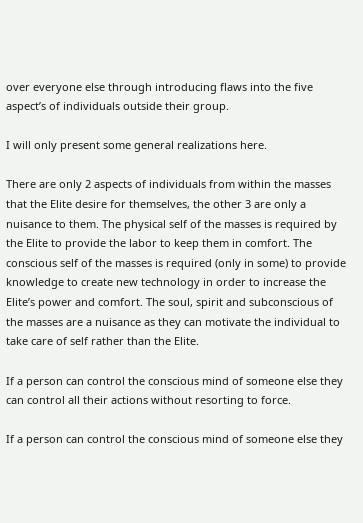over everyone else through introducing flaws into the five aspect’s of individuals outside their group.

I will only present some general realizations here.

There are only 2 aspects of individuals from within the masses that the Elite desire for themselves, the other 3 are only a nuisance to them. The physical self of the masses is required by the Elite to provide the labor to keep them in comfort. The conscious self of the masses is required (only in some) to provide knowledge to create new technology in order to increase the Elite’s power and comfort. The soul, spirit and subconscious of the masses are a nuisance as they can motivate the individual to take care of self rather than the Elite.

If a person can control the conscious mind of someone else they can control all their actions without resorting to force.

If a person can control the conscious mind of someone else they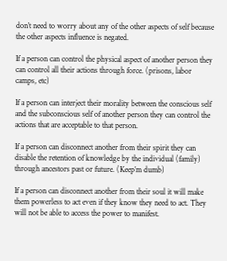don’t need to worry about any of the other aspects of self because the other aspects influence is negated.

If a person can control the physical aspect of another person they can control all their actions through force. (prisons, labor camps, etc)

If a person can interject their morality between the conscious self and the subconscious self of another person they can control the actions that are acceptable to that person.

If a person can disconnect another from their spirit they can disable the retention of knowledge by the individual (family) through ancestors past or future. (Keep’m dumb)

If a person can disconnect another from their soul it will make them powerless to act even if they know they need to act. They will not be able to access the power to manifest.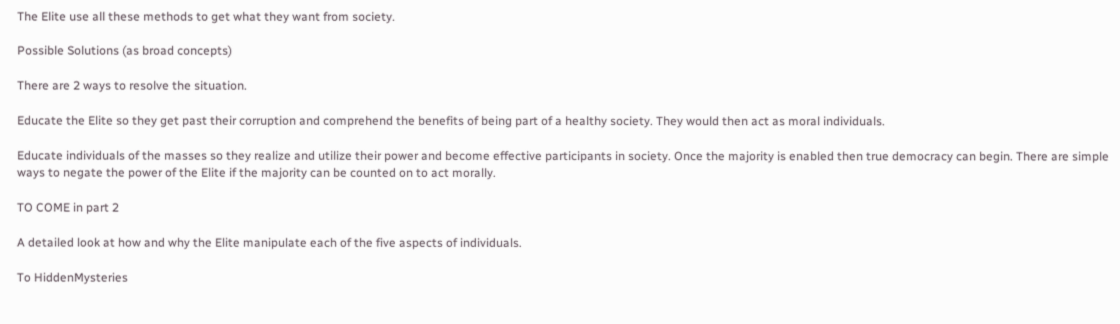The Elite use all these methods to get what they want from society.

Possible Solutions (as broad concepts)

There are 2 ways to resolve the situation.

Educate the Elite so they get past their corruption and comprehend the benefits of being part of a healthy society. They would then act as moral individuals.

Educate individuals of the masses so they realize and utilize their power and become effective participants in society. Once the majority is enabled then true democracy can begin. There are simple ways to negate the power of the Elite if the majority can be counted on to act morally.

TO COME in part 2

A detailed look at how and why the Elite manipulate each of the five aspects of individuals.

To HiddenMysteries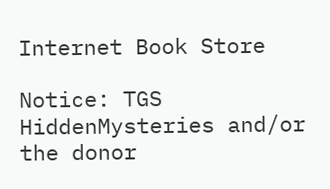Internet Book Store

Notice: TGS HiddenMysteries and/or the donor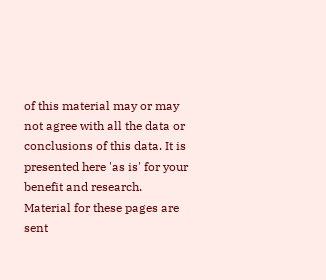of this material may or may not agree with all the data or conclusions of this data. It is presented here 'as is' for your benefit and research. Material for these pages are sent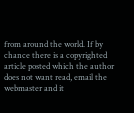from around the world. If by chance there is a copyrighted article posted which the author does not want read, email the webmaster and it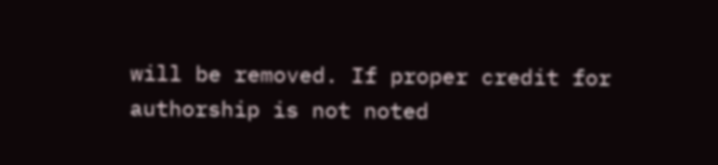will be removed. If proper credit for authorship is not noted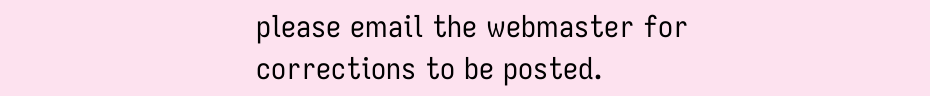please email the webmaster for corrections to be posted.